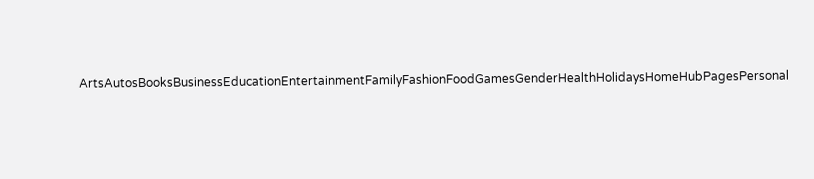ArtsAutosBooksBusinessEducationEntertainmentFamilyFashionFoodGamesGenderHealthHolidaysHomeHubPagesPersonal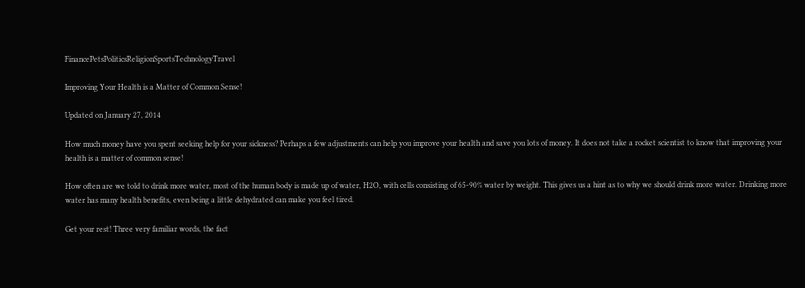FinancePetsPoliticsReligionSportsTechnologyTravel

Improving Your Health is a Matter of Common Sense!

Updated on January 27, 2014

How much money have you spent seeking help for your sickness? Perhaps a few adjustments can help you improve your health and save you lots of money. It does not take a rocket scientist to know that improving your health is a matter of common sense!

How often are we told to drink more water, most of the human body is made up of water, H2O, with cells consisting of 65-90% water by weight. This gives us a hint as to why we should drink more water. Drinking more water has many health benefits, even being a little dehydrated can make you feel tired.

Get your rest! Three very familiar words, the fact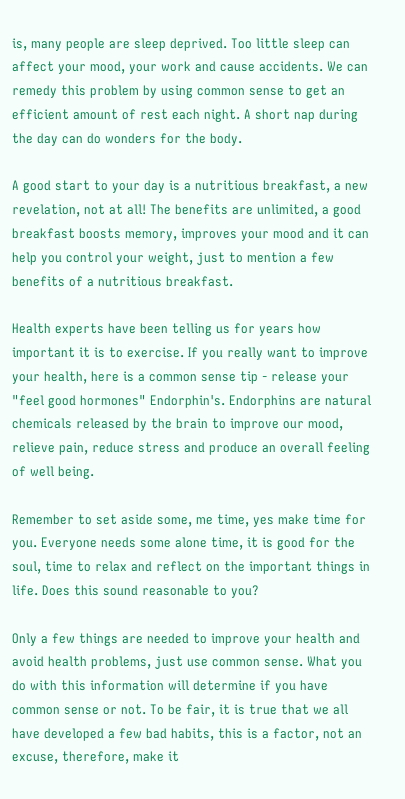is, many people are sleep deprived. Too little sleep can affect your mood, your work and cause accidents. We can remedy this problem by using common sense to get an efficient amount of rest each night. A short nap during the day can do wonders for the body.

A good start to your day is a nutritious breakfast, a new revelation, not at all! The benefits are unlimited, a good breakfast boosts memory, improves your mood and it can help you control your weight, just to mention a few benefits of a nutritious breakfast.

Health experts have been telling us for years how important it is to exercise. If you really want to improve your health, here is a common sense tip - release your "feel good hormones" Endorphin's. Endorphins are natural chemicals released by the brain to improve our mood, relieve pain, reduce stress and produce an overall feeling of well being.

Remember to set aside some, me time, yes make time for you. Everyone needs some alone time, it is good for the soul, time to relax and reflect on the important things in life. Does this sound reasonable to you?

Only a few things are needed to improve your health and avoid health problems, just use common sense. What you do with this information will determine if you have common sense or not. To be fair, it is true that we all have developed a few bad habits, this is a factor, not an excuse, therefore, make it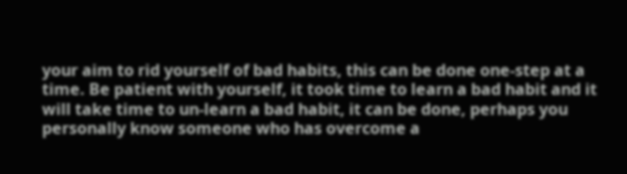your aim to rid yourself of bad habits, this can be done one-step at a time. Be patient with yourself, it took time to learn a bad habit and it will take time to un-learn a bad habit, it can be done, perhaps you personally know someone who has overcome a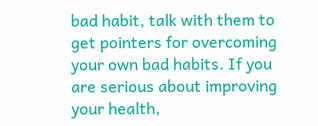bad habit, talk with them to get pointers for overcoming your own bad habits. If you are serious about improving your health,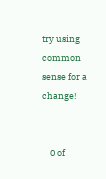try using common sense for a change!


    0 of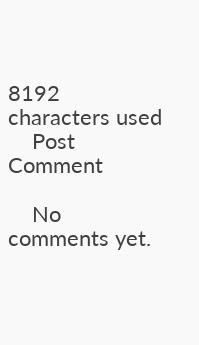8192 characters used
    Post Comment

    No comments yet.